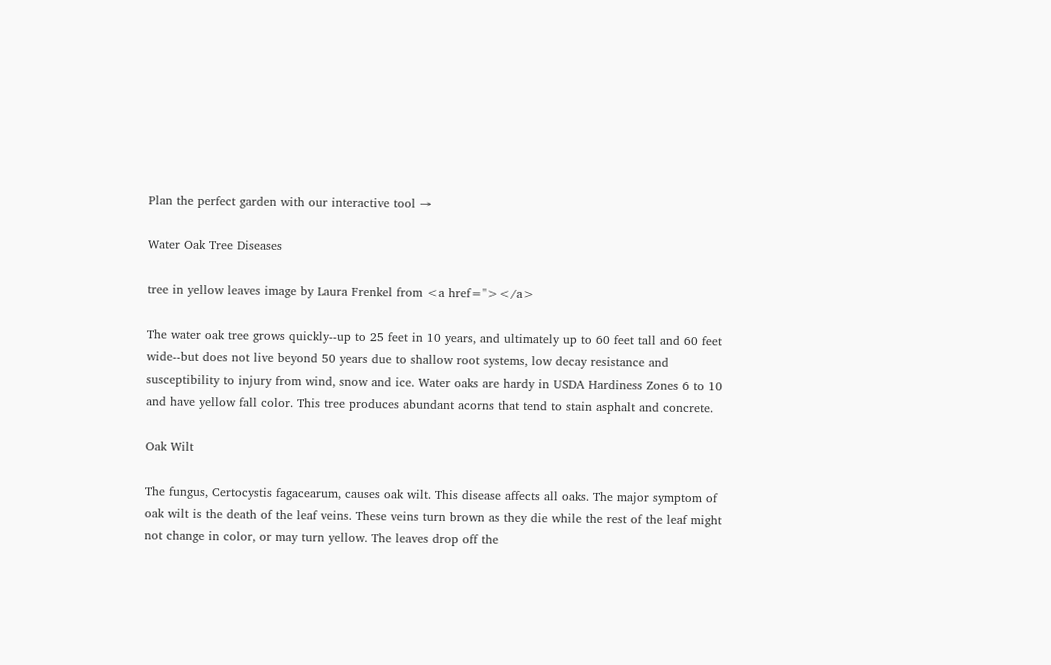Plan the perfect garden with our interactive tool →

Water Oak Tree Diseases

tree in yellow leaves image by Laura Frenkel from <a href=''></a>

The water oak tree grows quickly--up to 25 feet in 10 years, and ultimately up to 60 feet tall and 60 feet wide--but does not live beyond 50 years due to shallow root systems, low decay resistance and susceptibility to injury from wind, snow and ice. Water oaks are hardy in USDA Hardiness Zones 6 to 10 and have yellow fall color. This tree produces abundant acorns that tend to stain asphalt and concrete.

Oak Wilt

The fungus, Certocystis fagacearum, causes oak wilt. This disease affects all oaks. The major symptom of oak wilt is the death of the leaf veins. These veins turn brown as they die while the rest of the leaf might not change in color, or may turn yellow. The leaves drop off the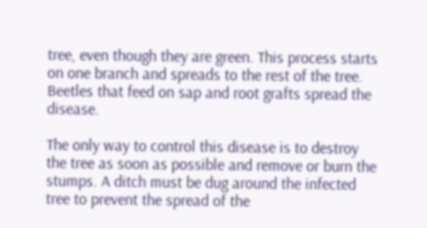tree, even though they are green. This process starts on one branch and spreads to the rest of the tree. Beetles that feed on sap and root grafts spread the disease.

The only way to control this disease is to destroy the tree as soon as possible and remove or burn the stumps. A ditch must be dug around the infected tree to prevent the spread of the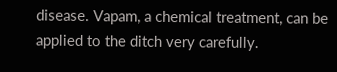disease. Vapam, a chemical treatment, can be applied to the ditch very carefully.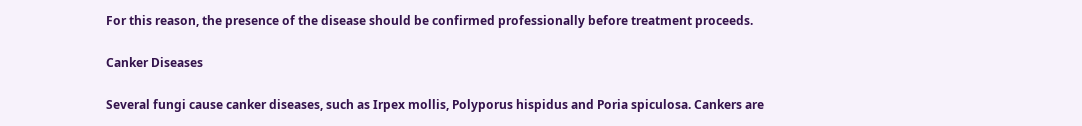For this reason, the presence of the disease should be confirmed professionally before treatment proceeds.

Canker Diseases

Several fungi cause canker diseases, such as Irpex mollis, Polyporus hispidus and Poria spiculosa. Cankers are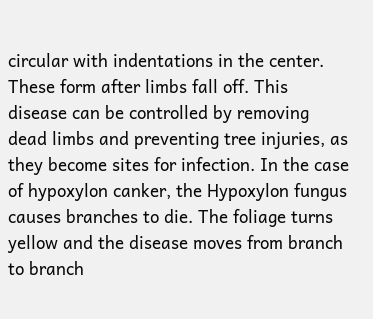circular with indentations in the center. These form after limbs fall off. This disease can be controlled by removing dead limbs and preventing tree injuries, as they become sites for infection. In the case of hypoxylon canker, the Hypoxylon fungus causes branches to die. The foliage turns yellow and the disease moves from branch to branch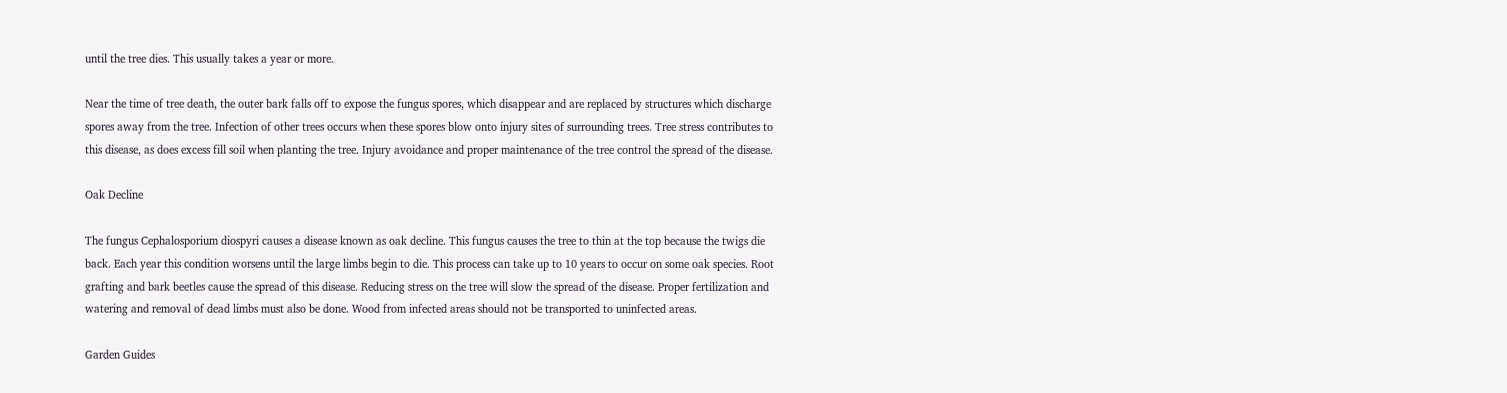until the tree dies. This usually takes a year or more.

Near the time of tree death, the outer bark falls off to expose the fungus spores, which disappear and are replaced by structures which discharge spores away from the tree. Infection of other trees occurs when these spores blow onto injury sites of surrounding trees. Tree stress contributes to this disease, as does excess fill soil when planting the tree. Injury avoidance and proper maintenance of the tree control the spread of the disease.

Oak Decline

The fungus Cephalosporium diospyri causes a disease known as oak decline. This fungus causes the tree to thin at the top because the twigs die back. Each year this condition worsens until the large limbs begin to die. This process can take up to 10 years to occur on some oak species. Root grafting and bark beetles cause the spread of this disease. Reducing stress on the tree will slow the spread of the disease. Proper fertilization and watering and removal of dead limbs must also be done. Wood from infected areas should not be transported to uninfected areas.

Garden Guides